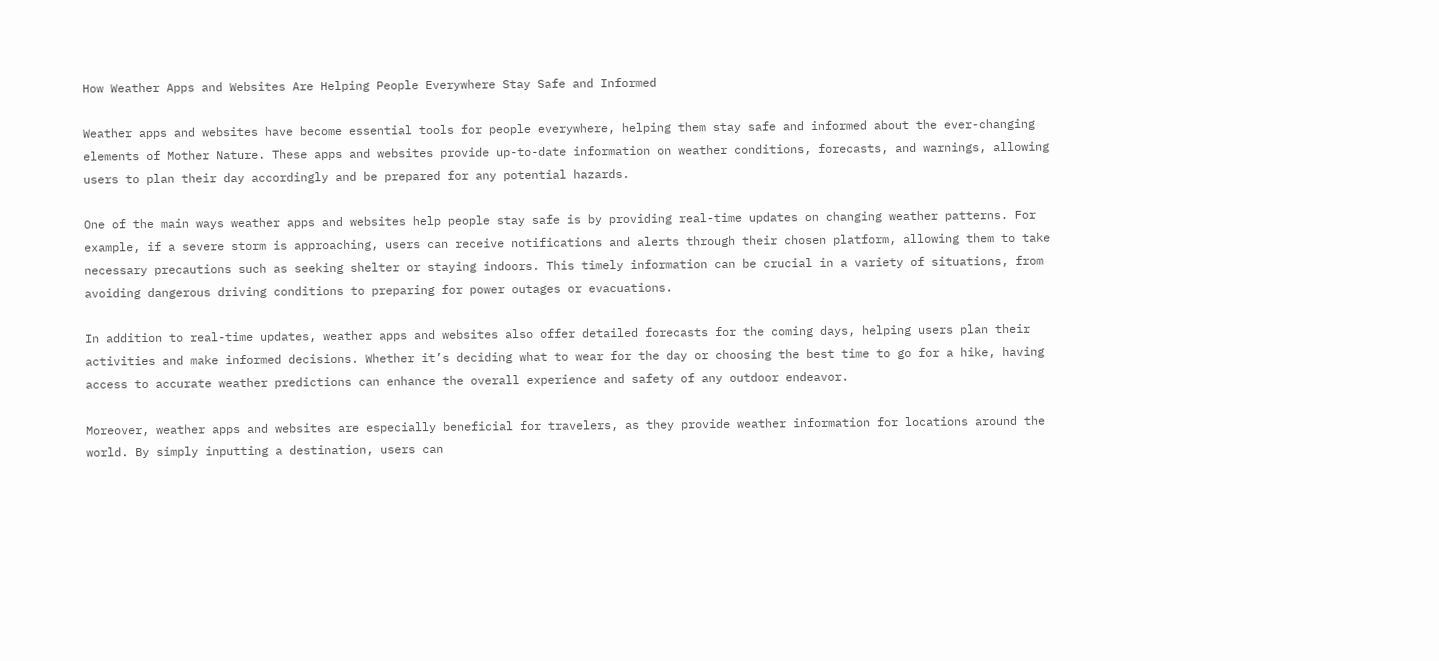How Weather Apps and Websites Are Helping People Everywhere Stay Safe and Informed

Weather apps and websites have become essential tools for people everywhere, helping them stay safe and informed about the ever-changing elements of Mother Nature. These apps and websites provide up-to-date information on weather conditions, forecasts, and warnings, allowing users to plan their day accordingly and be prepared for any potential hazards.

One of the main ways weather apps and websites help people stay safe is by providing real-time updates on changing weather patterns. For example, if a severe storm is approaching, users can receive notifications and alerts through their chosen platform, allowing them to take necessary precautions such as seeking shelter or staying indoors. This timely information can be crucial in a variety of situations, from avoiding dangerous driving conditions to preparing for power outages or evacuations.

In addition to real-time updates, weather apps and websites also offer detailed forecasts for the coming days, helping users plan their activities and make informed decisions. Whether it’s deciding what to wear for the day or choosing the best time to go for a hike, having access to accurate weather predictions can enhance the overall experience and safety of any outdoor endeavor.

Moreover, weather apps and websites are especially beneficial for travelers, as they provide weather information for locations around the world. By simply inputting a destination, users can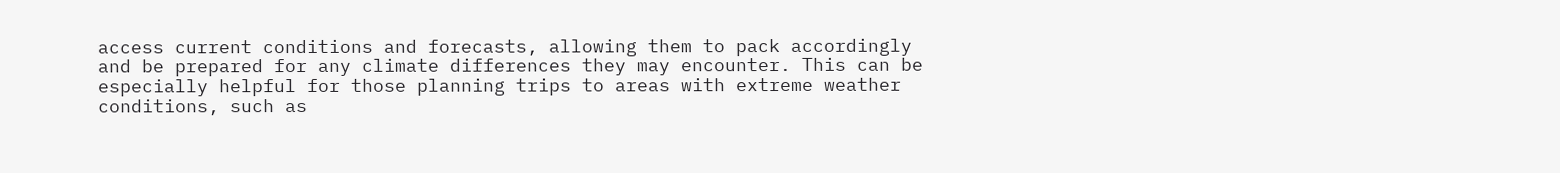access current conditions and forecasts, allowing them to pack accordingly and be prepared for any climate differences they may encounter. This can be especially helpful for those planning trips to areas with extreme weather conditions, such as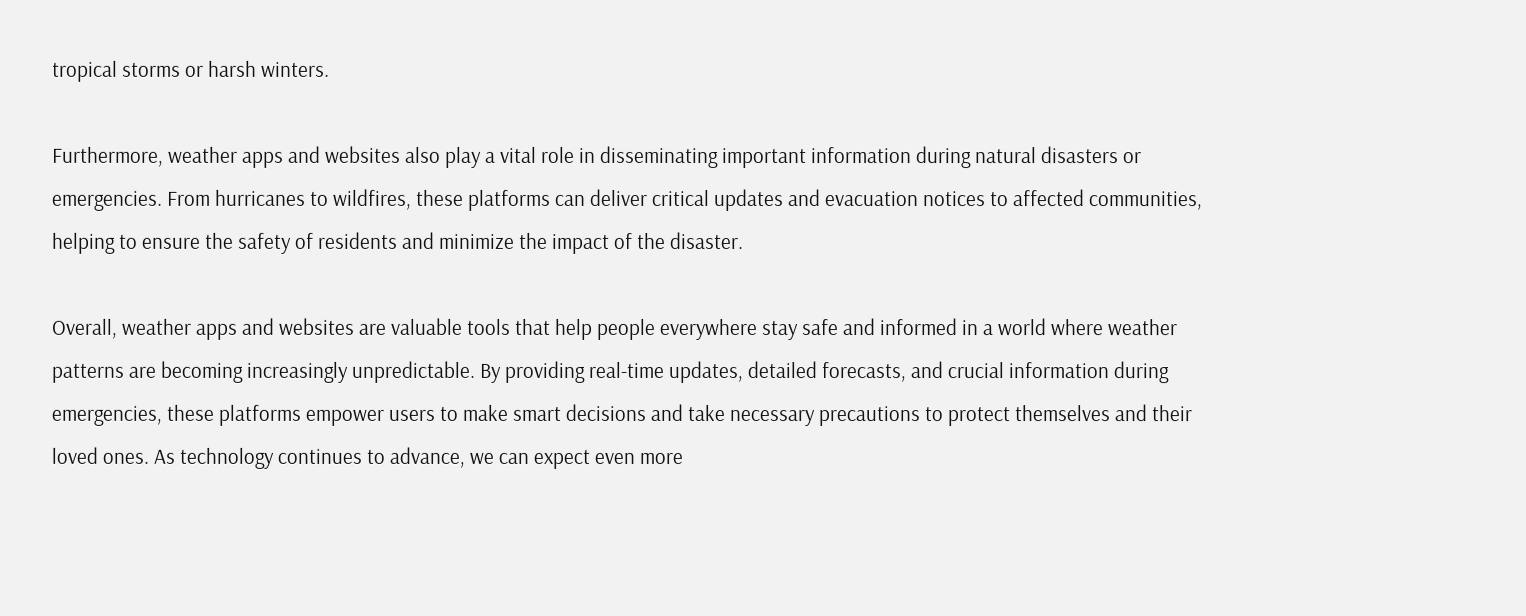tropical storms or harsh winters.

Furthermore, weather apps and websites also play a vital role in disseminating important information during natural disasters or emergencies. From hurricanes to wildfires, these platforms can deliver critical updates and evacuation notices to affected communities, helping to ensure the safety of residents and minimize the impact of the disaster.

Overall, weather apps and websites are valuable tools that help people everywhere stay safe and informed in a world where weather patterns are becoming increasingly unpredictable. By providing real-time updates, detailed forecasts, and crucial information during emergencies, these platforms empower users to make smart decisions and take necessary precautions to protect themselves and their loved ones. As technology continues to advance, we can expect even more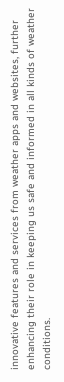innovative features and services from weather apps and websites, further enhancing their role in keeping us safe and informed in all kinds of weather conditions.